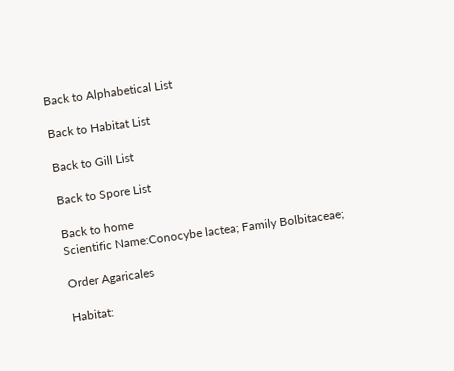Back to Alphabetical List

Back to Habitat List

Back to Gill List

Back to Spore List

Back to home
Scientific Name:Conocybe lactea; Family Bolbitaceae;

Order Agaricales

Habitat: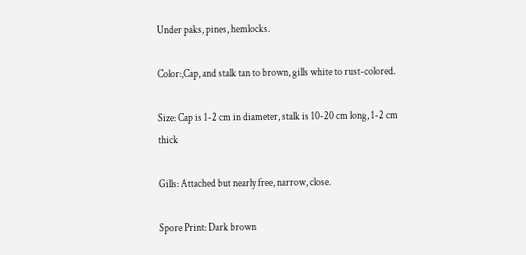Under paks, pines, hemlocks.

Color:,Cap, and stalk tan to brown, gills white to rust-colored.

Size: Cap is 1-2 cm in diameter, stalk is 10-20 cm long, 1-2 cm thick

Gills: Attached but nearly free, narrow, close.

Spore Print: Dark brown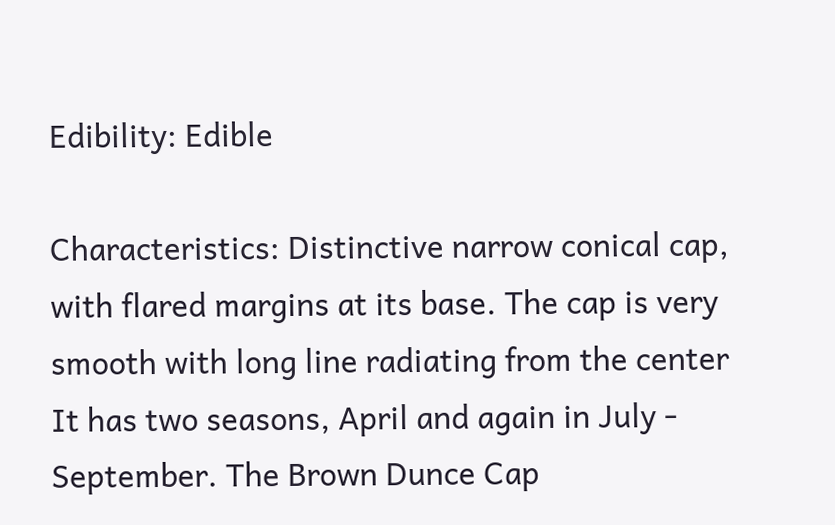Edibility: Edible

Characteristics: Distinctive narrow conical cap, with flared margins at its base. The cap is very smooth with long line radiating from the center It has two seasons, April and again in July - September. The Brown Dunce Cap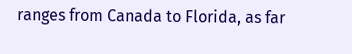ranges from Canada to Florida, as far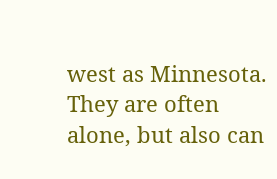west as Minnesota. They are often alone, but also can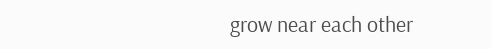grow near each other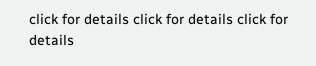click for details click for details click for details